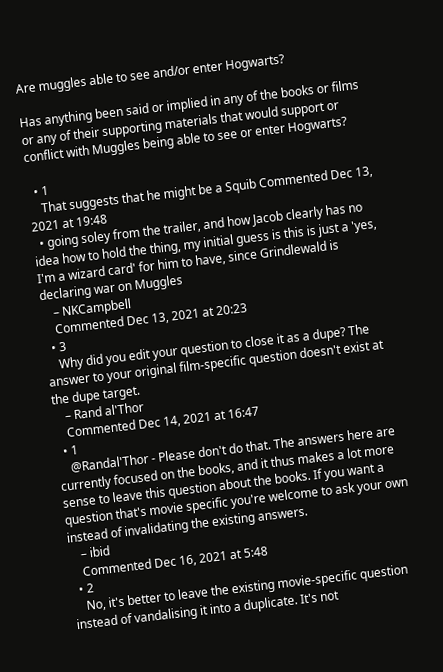Are muggles able to see and/or enter Hogwarts?

Has anything been said or implied in any of the books or films or any of their supporting materials that would support or conflict with Muggles being able to see or enter Hogwarts?

  • 1
    That suggests that he might be a Squib Commented Dec 13, 2021 at 19:48
  • going soley from the trailer, and how Jacob clearly has no idea how to hold the thing, my initial guess is this is just a 'yes, I'm a wizard card' for him to have, since Grindlewald is declaring war on Muggles
    – NKCampbell
    Commented Dec 13, 2021 at 20:23
  • 3
    Why did you edit your question to close it as a dupe? The answer to your original film-specific question doesn't exist at the dupe target.
    – Rand al'Thor
    Commented Dec 14, 2021 at 16:47
  • 1
    @Randal'Thor - Please don't do that. The answers here are currently focused on the books, and it thus makes a lot more sense to leave this question about the books. If you want a question that's movie specific you're welcome to ask your own instead of invalidating the existing answers.
    – ibid
    Commented Dec 16, 2021 at 5:48
  • 2
    No, it's better to leave the existing movie-specific question instead of vandalising it into a duplicate. It's not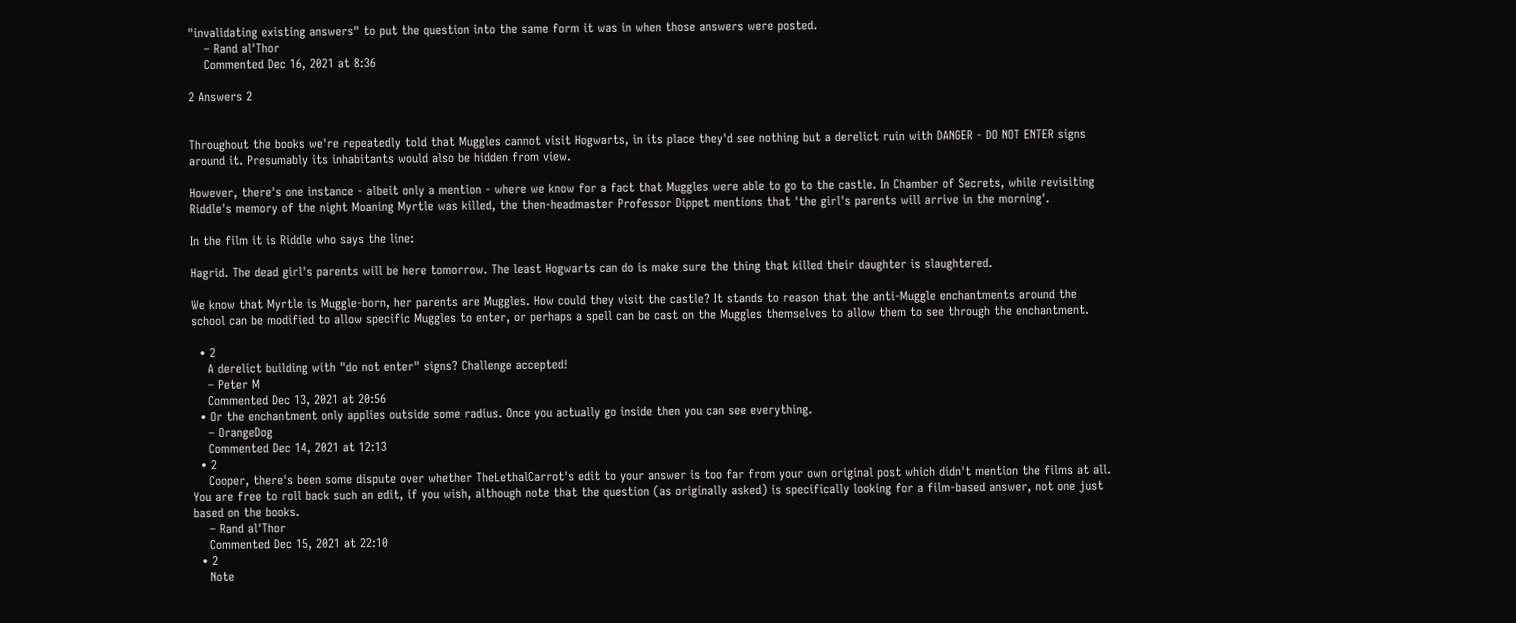"invalidating existing answers" to put the question into the same form it was in when those answers were posted.
    – Rand al'Thor
    Commented Dec 16, 2021 at 8:36

2 Answers 2


Throughout the books we're repeatedly told that Muggles cannot visit Hogwarts, in its place they'd see nothing but a derelict ruin with DANGER - DO NOT ENTER signs around it. Presumably its inhabitants would also be hidden from view.

However, there's one instance - albeit only a mention - where we know for a fact that Muggles were able to go to the castle. In Chamber of Secrets, while revisiting Riddle's memory of the night Moaning Myrtle was killed, the then-headmaster Professor Dippet mentions that 'the girl's parents will arrive in the morning'.

In the film it is Riddle who says the line:

Hagrid. The dead girl's parents will be here tomorrow. The least Hogwarts can do is make sure the thing that killed their daughter is slaughtered.

We know that Myrtle is Muggle-born, her parents are Muggles. How could they visit the castle? It stands to reason that the anti-Muggle enchantments around the school can be modified to allow specific Muggles to enter, or perhaps a spell can be cast on the Muggles themselves to allow them to see through the enchantment.

  • 2
    A derelict building with "do not enter" signs? Challenge accepted!
    – Peter M
    Commented Dec 13, 2021 at 20:56
  • Or the enchantment only applies outside some radius. Once you actually go inside then you can see everything.
    – OrangeDog
    Commented Dec 14, 2021 at 12:13
  • 2
    Cooper, there's been some dispute over whether TheLethalCarrot's edit to your answer is too far from your own original post which didn't mention the films at all. You are free to roll back such an edit, if you wish, although note that the question (as originally asked) is specifically looking for a film-based answer, not one just based on the books.
    – Rand al'Thor
    Commented Dec 15, 2021 at 22:10
  • 2
    Note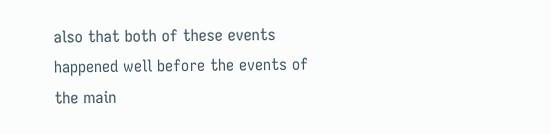also that both of these events happened well before the events of the main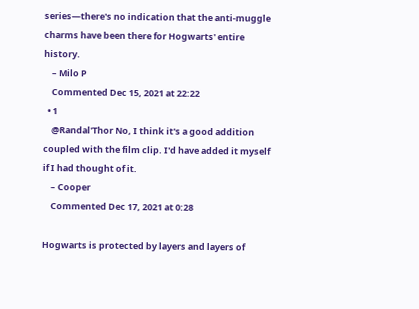series—there's no indication that the anti-muggle charms have been there for Hogwarts' entire history.
    – Milo P
    Commented Dec 15, 2021 at 22:22
  • 1
    @Randal'Thor No, I think it's a good addition coupled with the film clip. I'd have added it myself if I had thought of it.
    – Cooper
    Commented Dec 17, 2021 at 0:28

Hogwarts is protected by layers and layers of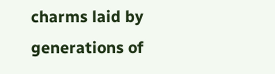charms laid by generations of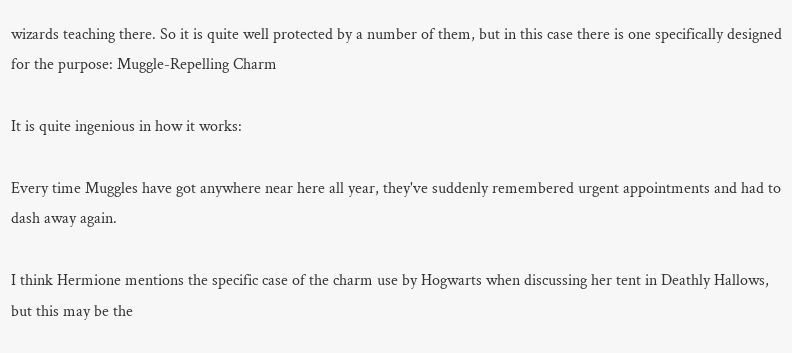wizards teaching there. So it is quite well protected by a number of them, but in this case there is one specifically designed for the purpose: Muggle-Repelling Charm

It is quite ingenious in how it works:

Every time Muggles have got anywhere near here all year, they've suddenly remembered urgent appointments and had to dash away again.

I think Hermione mentions the specific case of the charm use by Hogwarts when discussing her tent in Deathly Hallows, but this may be the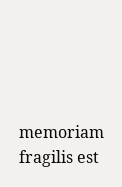memoriam fragilis est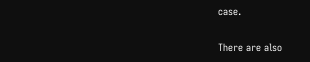case.

There are also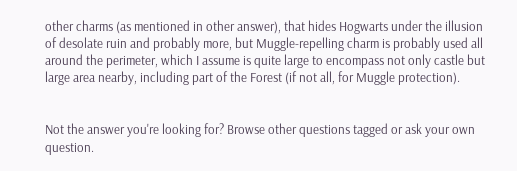other charms (as mentioned in other answer), that hides Hogwarts under the illusion of desolate ruin and probably more, but Muggle-repelling charm is probably used all around the perimeter, which I assume is quite large to encompass not only castle but large area nearby, including part of the Forest (if not all, for Muggle protection).


Not the answer you're looking for? Browse other questions tagged or ask your own question.